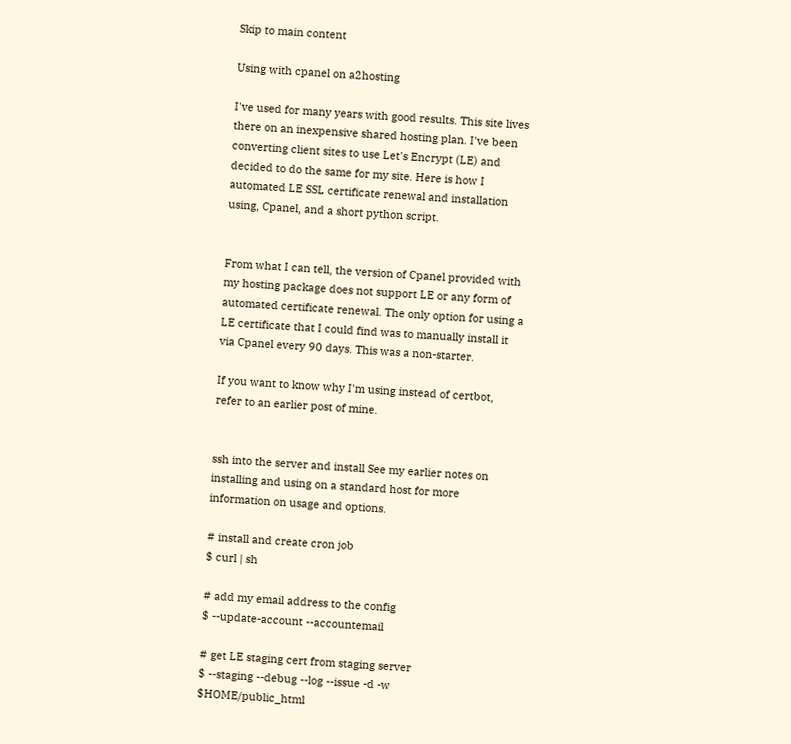Skip to main content

Using with cpanel on a2hosting

I've used for many years with good results. This site lives there on an inexpensive shared hosting plan. I've been converting client sites to use Let's Encrypt (LE) and decided to do the same for my site. Here is how I automated LE SSL certificate renewal and installation using, Cpanel, and a short python script.


From what I can tell, the version of Cpanel provided with my hosting package does not support LE or any form of automated certificate renewal. The only option for using a LE certificate that I could find was to manually install it via Cpanel every 90 days. This was a non-starter.

If you want to know why I'm using instead of certbot, refer to an earlier post of mine.


ssh into the server and install See my earlier notes on installing and using on a standard host for more information on usage and options.

# install and create cron job
$ curl | sh

# add my email address to the config
$ --update-account --accountemail

# get LE staging cert from staging server
$ --staging --debug --log --issue -d -w $HOME/public_html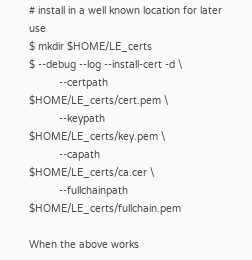# install in a well known location for later use
$ mkdir $HOME/LE_certs
$ --debug --log --install-cert -d \
          --certpath      $HOME/LE_certs/cert.pem \
          --keypath       $HOME/LE_certs/key.pem \
          --capath        $HOME/LE_certs/ca.cer \
          --fullchainpath $HOME/LE_certs/fullchain.pem

When the above works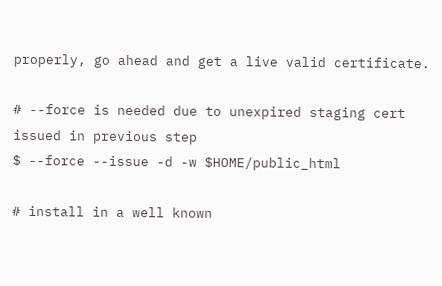properly, go ahead and get a live valid certificate.

# --force is needed due to unexpired staging cert issued in previous step
$ --force --issue -d -w $HOME/public_html

# install in a well known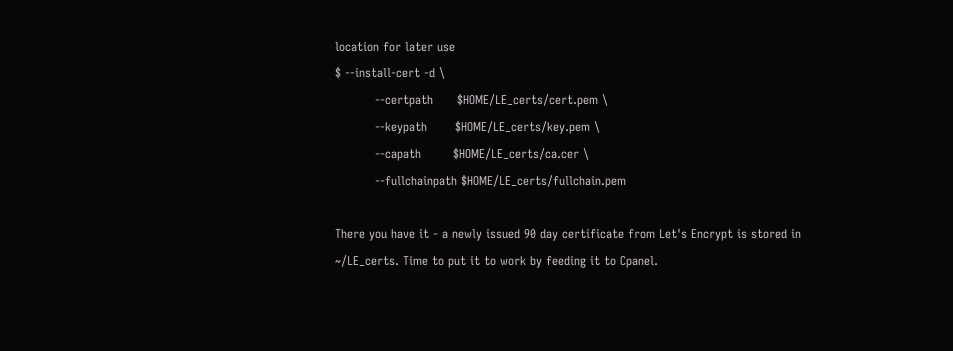location for later use
$ --install-cert -d \
          --certpath      $HOME/LE_certs/cert.pem \
          --keypath       $HOME/LE_certs/key.pem \
          --capath        $HOME/LE_certs/ca.cer \
          --fullchainpath $HOME/LE_certs/fullchain.pem

There you have it - a newly issued 90 day certificate from Let's Encrypt is stored in ~/LE_certs. Time to put it to work by feeding it to Cpanel.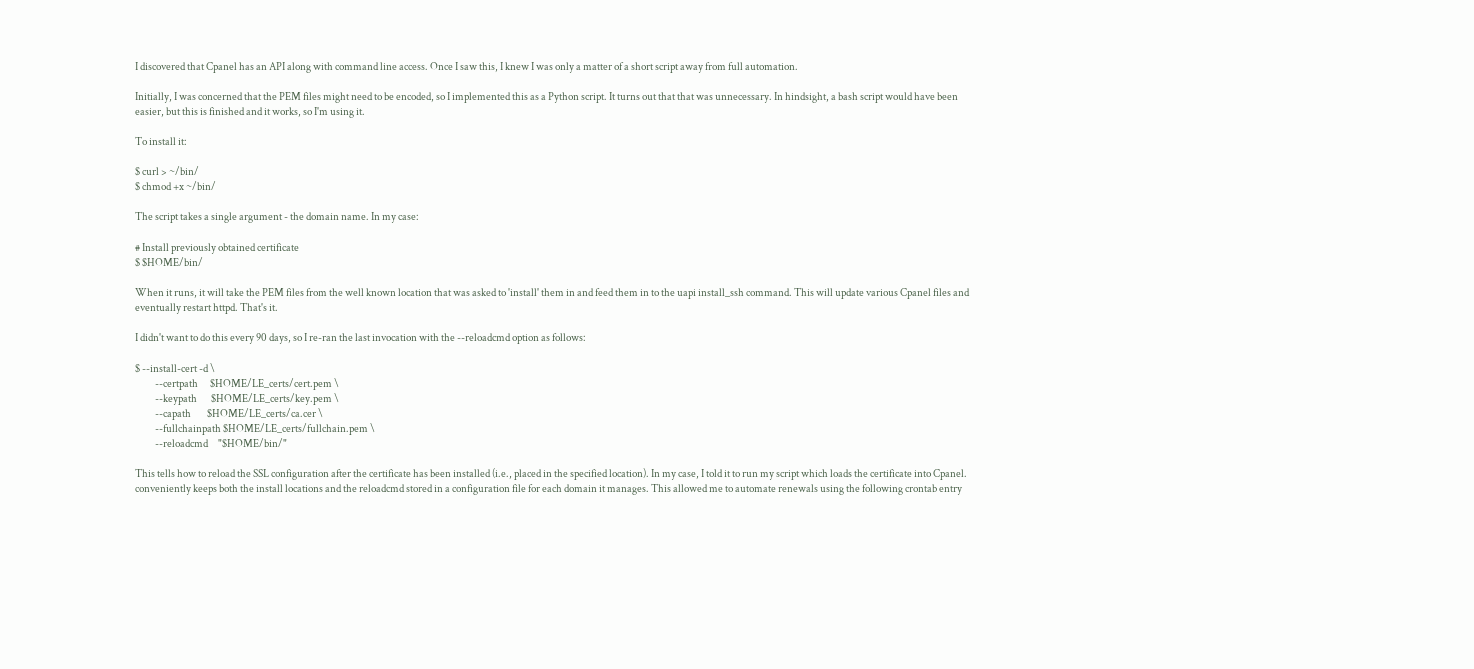I discovered that Cpanel has an API along with command line access. Once I saw this, I knew I was only a matter of a short script away from full automation.

Initially, I was concerned that the PEM files might need to be encoded, so I implemented this as a Python script. It turns out that that was unnecessary. In hindsight, a bash script would have been easier, but this is finished and it works, so I'm using it.

To install it:

$ curl > ~/bin/
$ chmod +x ~/bin/

The script takes a single argument - the domain name. In my case:

# Install previously obtained certificate
$ $HOME/bin/

When it runs, it will take the PEM files from the well known location that was asked to 'install' them in and feed them in to the uapi install_ssh command. This will update various Cpanel files and eventually restart httpd. That's it.

I didn't want to do this every 90 days, so I re-ran the last invocation with the --reloadcmd option as follows:

$ --install-cert -d \
          --certpath      $HOME/LE_certs/cert.pem \
          --keypath       $HOME/LE_certs/key.pem \
          --capath        $HOME/LE_certs/ca.cer \
          --fullchainpath $HOME/LE_certs/fullchain.pem \
          --reloadcmd     "$HOME/bin/"

This tells how to reload the SSL configuration after the certificate has been installed (i.e., placed in the specified location). In my case, I told it to run my script which loads the certificate into Cpanel. conveniently keeps both the install locations and the reloadcmd stored in a configuration file for each domain it manages. This allowed me to automate renewals using the following crontab entry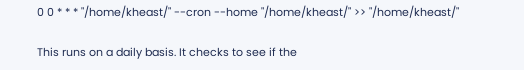0 0 * * * "/home/kheast/" --cron --home "/home/kheast/" >> "/home/kheast/"

This runs on a daily basis. It checks to see if the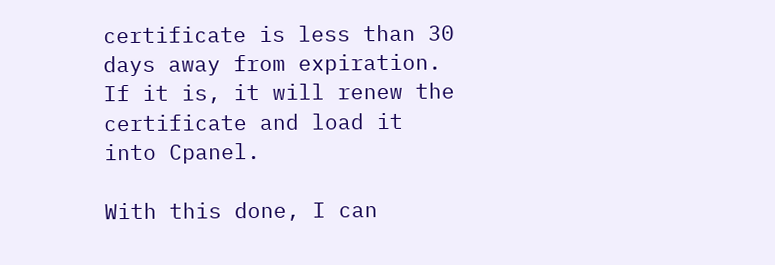certificate is less than 30 days away from expiration. If it is, it will renew the certificate and load it into Cpanel.

With this done, I can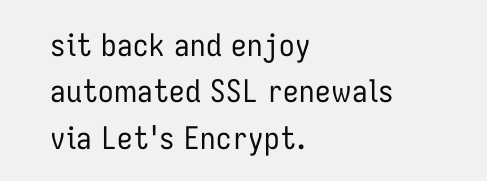sit back and enjoy automated SSL renewals via Let's Encrypt.